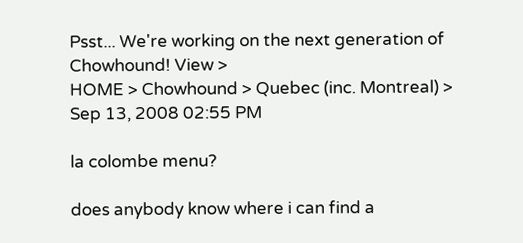Psst... We're working on the next generation of Chowhound! View >
HOME > Chowhound > Quebec (inc. Montreal) >
Sep 13, 2008 02:55 PM

la colombe menu?

does anybody know where i can find a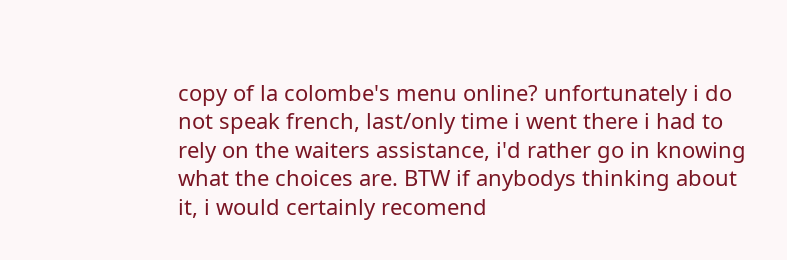copy of la colombe's menu online? unfortunately i do not speak french, last/only time i went there i had to rely on the waiters assistance, i'd rather go in knowing what the choices are. BTW if anybodys thinking about it, i would certainly recomend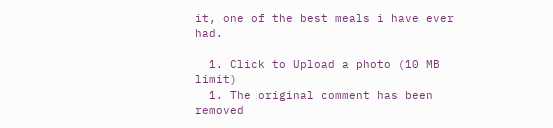it, one of the best meals i have ever had.

  1. Click to Upload a photo (10 MB limit)
  1. The original comment has been removed